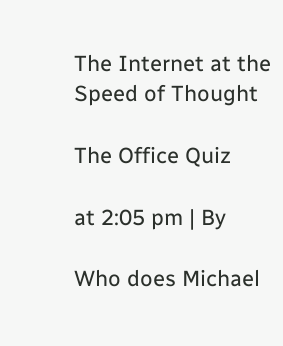The Internet at the Speed of Thought

The Office Quiz

at 2:05 pm | By

Who does Michael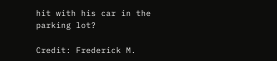hit with his car in the parking lot?

Credit: Frederick M.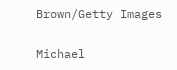Brown/Getty Images

Michael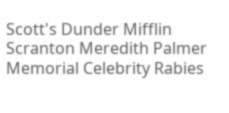Scott's Dunder Mifflin Scranton Meredith Palmer Memorial Celebrity Rabies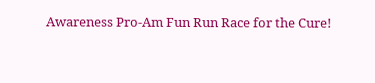Awareness Pro-Am Fun Run Race for the Cure!